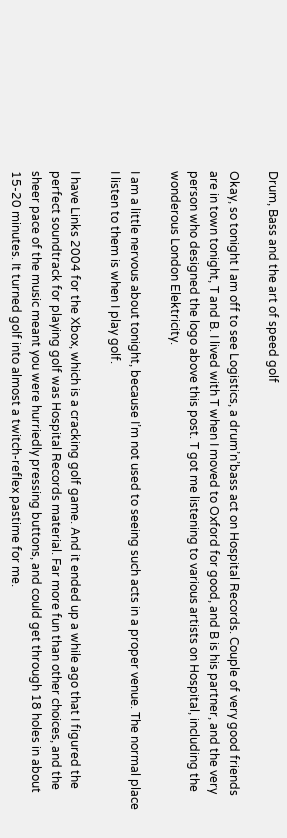Drum, Bass and the art of speed golf

Okay, so tonight I am off to see Logistics, a drum’n’bass act on Hospital Records. Couple of very good friends are in town tonight, T and B. I lived with T when I moved to Oxford for good, and B is his partner, and the very person who designed the logo above this post. T got me listening to various artists on Hospital, including the wonderous London Elektricity.

I am a little nervous about tonight, because I’m not used to seeing such acts in a proper venue. The normal place I listen to them is when I play golf.

I have Links 2004 for the Xbox, which is a cracking golf game. And it ended up a while ago that I figured the perfect soundtrack for playing golf was Hospital Records material. Far more fun than other choices, and the sheer pace of the music meant you were hurriedly pressing buttons, and could get through 18 holes in about 15-20 minutes. It turned golf into almost a twitch-reflex pastime for me.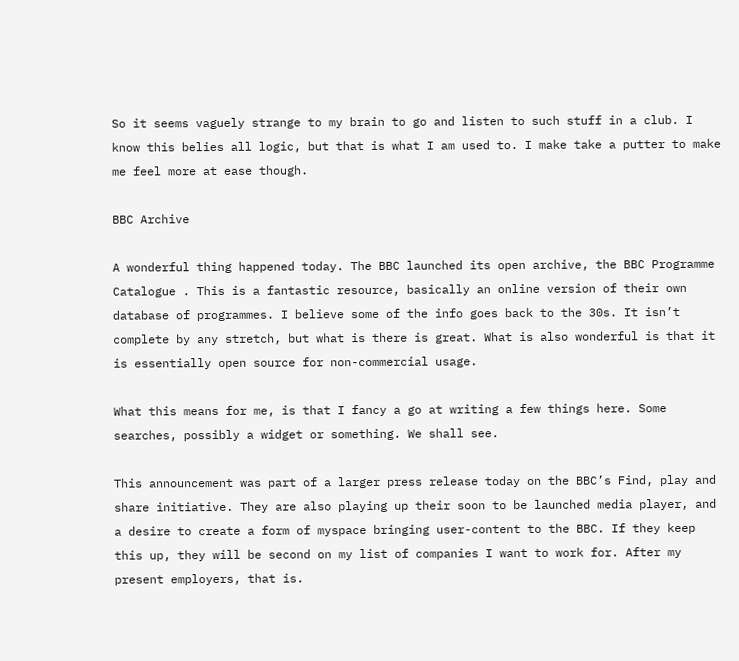So it seems vaguely strange to my brain to go and listen to such stuff in a club. I know this belies all logic, but that is what I am used to. I make take a putter to make me feel more at ease though.

BBC Archive

A wonderful thing happened today. The BBC launched its open archive, the BBC Programme Catalogue . This is a fantastic resource, basically an online version of their own database of programmes. I believe some of the info goes back to the 30s. It isn’t complete by any stretch, but what is there is great. What is also wonderful is that it is essentially open source for non-commercial usage.

What this means for me, is that I fancy a go at writing a few things here. Some searches, possibly a widget or something. We shall see.

This announcement was part of a larger press release today on the BBC’s Find, play and share initiative. They are also playing up their soon to be launched media player, and a desire to create a form of myspace bringing user-content to the BBC. If they keep this up, they will be second on my list of companies I want to work for. After my present employers, that is.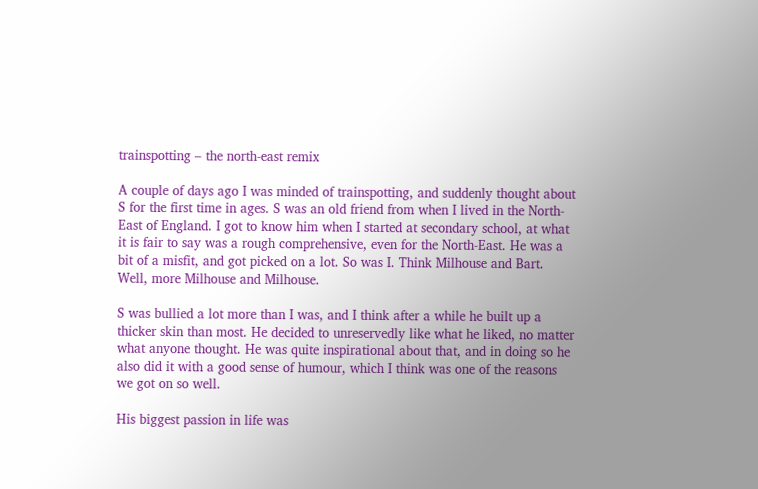trainspotting – the north-east remix

A couple of days ago I was minded of trainspotting, and suddenly thought about S for the first time in ages. S was an old friend from when I lived in the North-East of England. I got to know him when I started at secondary school, at what it is fair to say was a rough comprehensive, even for the North-East. He was a bit of a misfit, and got picked on a lot. So was I. Think Milhouse and Bart. Well, more Milhouse and Milhouse.

S was bullied a lot more than I was, and I think after a while he built up a thicker skin than most. He decided to unreservedly like what he liked, no matter what anyone thought. He was quite inspirational about that, and in doing so he also did it with a good sense of humour, which I think was one of the reasons we got on so well.

His biggest passion in life was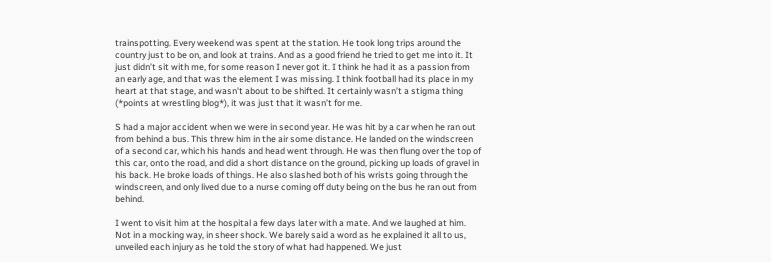trainspotting. Every weekend was spent at the station. He took long trips around the country just to be on, and look at trains. And as a good friend he tried to get me into it. It just didn’t sit with me, for some reason I never got it. I think he had it as a passion from an early age, and that was the element I was missing. I think football had its place in my heart at that stage, and wasn’t about to be shifted. It certainly wasn’t a stigma thing (*points at wrestling blog*), it was just that it wasn’t for me.

S had a major accident when we were in second year. He was hit by a car when he ran out from behind a bus. This threw him in the air some distance. He landed on the windscreen of a second car, which his hands and head went through. He was then flung over the top of this car, onto the road, and did a short distance on the ground, picking up loads of gravel in his back. He broke loads of things. He also slashed both of his wrists going through the windscreen, and only lived due to a nurse coming off duty being on the bus he ran out from behind.

I went to visit him at the hospital a few days later with a mate. And we laughed at him. Not in a mocking way, in sheer shock. We barely said a word as he explained it all to us, unveiled each injury as he told the story of what had happened. We just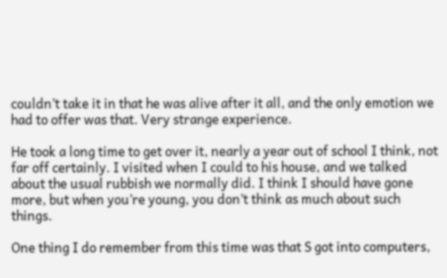couldn’t take it in that he was alive after it all, and the only emotion we had to offer was that. Very strange experience.

He took a long time to get over it, nearly a year out of school I think, not far off certainly. I visited when I could to his house, and we talked about the usual rubbish we normally did. I think I should have gone more, but when you’re young, you don’t think as much about such things.

One thing I do remember from this time was that S got into computers,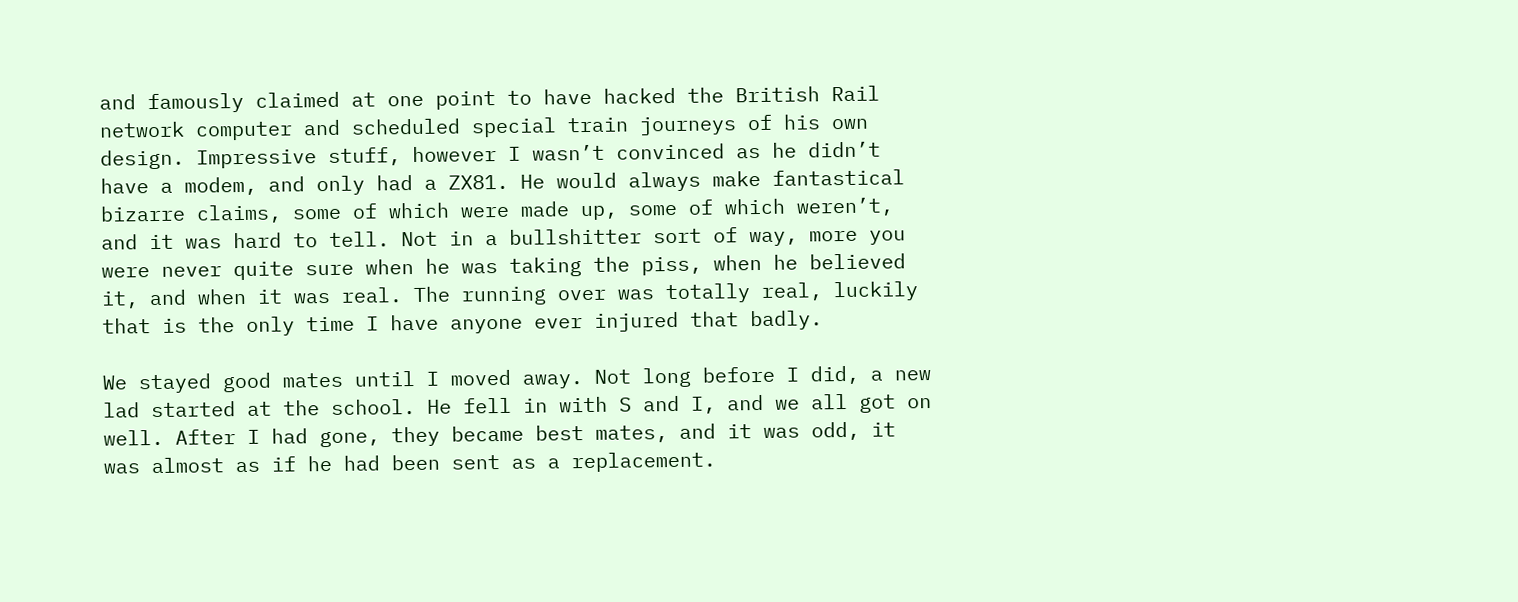and famously claimed at one point to have hacked the British Rail network computer and scheduled special train journeys of his own design. Impressive stuff, however I wasn’t convinced as he didn’t have a modem, and only had a ZX81. He would always make fantastical bizarre claims, some of which were made up, some of which weren’t, and it was hard to tell. Not in a bullshitter sort of way, more you were never quite sure when he was taking the piss, when he believed it, and when it was real. The running over was totally real, luckily that is the only time I have anyone ever injured that badly.

We stayed good mates until I moved away. Not long before I did, a new lad started at the school. He fell in with S and I, and we all got on well. After I had gone, they became best mates, and it was odd, it was almost as if he had been sent as a replacement.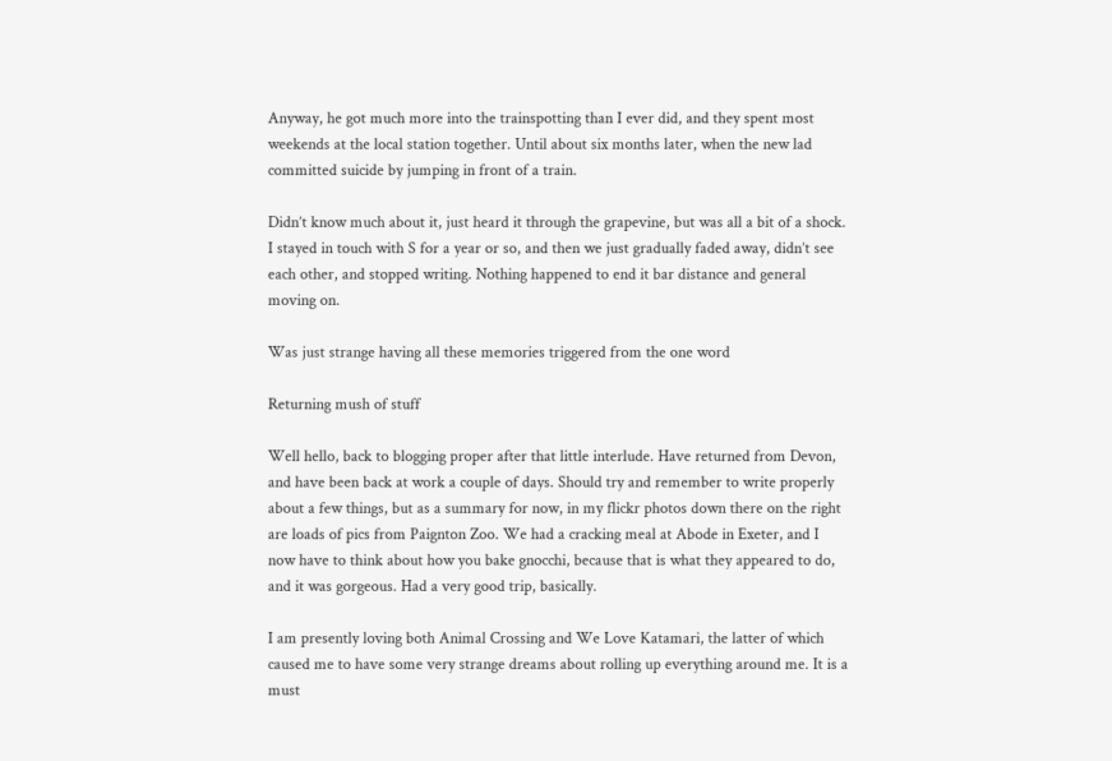Anyway, he got much more into the trainspotting than I ever did, and they spent most weekends at the local station together. Until about six months later, when the new lad committed suicide by jumping in front of a train.

Didn’t know much about it, just heard it through the grapevine, but was all a bit of a shock. I stayed in touch with S for a year or so, and then we just gradually faded away, didn’t see each other, and stopped writing. Nothing happened to end it bar distance and general moving on.

Was just strange having all these memories triggered from the one word

Returning mush of stuff

Well hello, back to blogging proper after that little interlude. Have returned from Devon, and have been back at work a couple of days. Should try and remember to write properly about a few things, but as a summary for now, in my flickr photos down there on the right are loads of pics from Paignton Zoo. We had a cracking meal at Abode in Exeter, and I now have to think about how you bake gnocchi, because that is what they appeared to do, and it was gorgeous. Had a very good trip, basically.

I am presently loving both Animal Crossing and We Love Katamari, the latter of which caused me to have some very strange dreams about rolling up everything around me. It is a must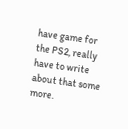have game for the PS2, really have to write about that some more.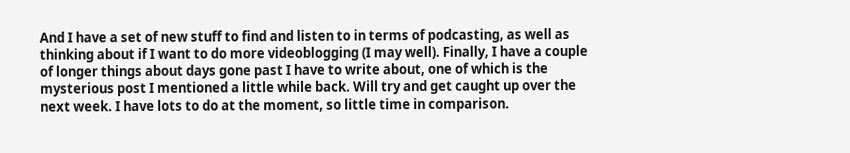And I have a set of new stuff to find and listen to in terms of podcasting, as well as thinking about if I want to do more videoblogging (I may well). Finally, I have a couple of longer things about days gone past I have to write about, one of which is the mysterious post I mentioned a little while back. Will try and get caught up over the next week. I have lots to do at the moment, so little time in comparison.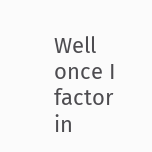Well once I factor in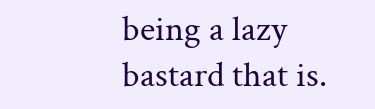being a lazy bastard that is.